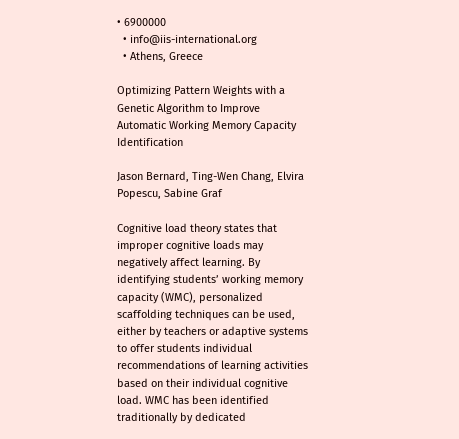• 6900000
  • info@iis-international.org
  • Athens, Greece

Optimizing Pattern Weights with a Genetic Algorithm to Improve Automatic Working Memory Capacity Identification

Jason Bernard, Ting-Wen Chang, Elvira Popescu, Sabine Graf

Cognitive load theory states that improper cognitive loads may negatively affect learning. By identifying students’ working memory capacity (WMC), personalized scaffolding techniques can be used, either by teachers or adaptive systems to offer students individual recommendations of learning activities based on their individual cognitive load. WMC has been identified traditionally by dedicated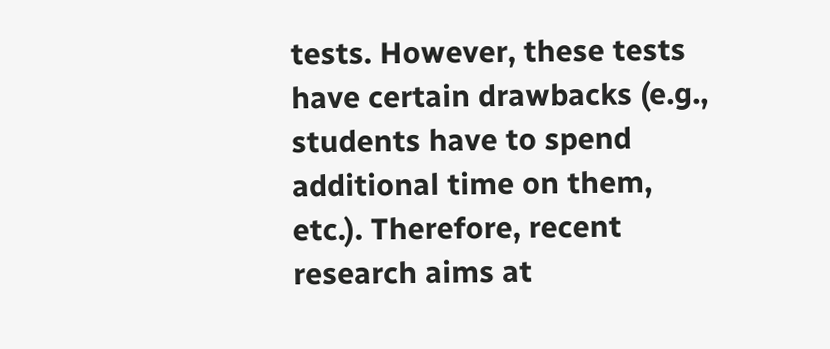tests. However, these tests have certain drawbacks (e.g., students have to spend additional time on them, etc.). Therefore, recent research aims at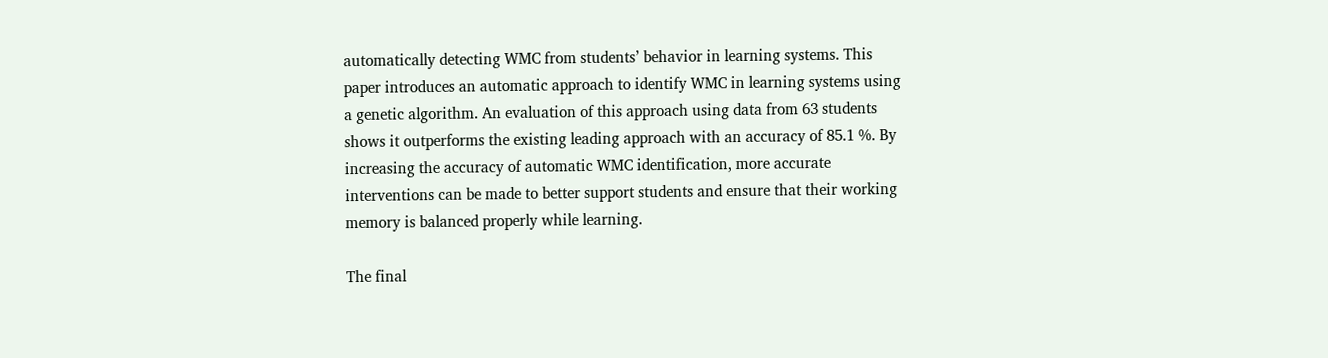automatically detecting WMC from students’ behavior in learning systems. This paper introduces an automatic approach to identify WMC in learning systems using a genetic algorithm. An evaluation of this approach using data from 63 students shows it outperforms the existing leading approach with an accuracy of 85.1 %. By increasing the accuracy of automatic WMC identification, more accurate interventions can be made to better support students and ensure that their working memory is balanced properly while learning.

The final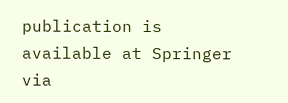publication is available at Springer via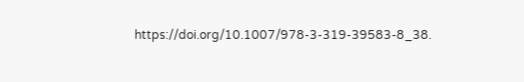https://doi.org/10.1007/978-3-319-39583-8_38.